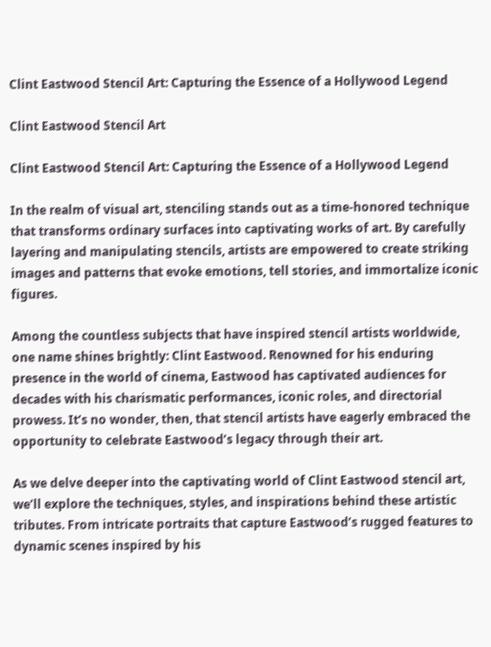Clint Eastwood Stencil Art: Capturing the Essence of a Hollywood Legend

Clint Eastwood Stencil Art

Clint Eastwood Stencil Art: Capturing the Essence of a Hollywood Legend

In the realm of visual art, stenciling stands out as a time-honored technique that transforms ordinary surfaces into captivating works of art. By carefully layering and manipulating stencils, artists are empowered to create striking images and patterns that evoke emotions, tell stories, and immortalize iconic figures.

Among the countless subjects that have inspired stencil artists worldwide, one name shines brightly: Clint Eastwood. Renowned for his enduring presence in the world of cinema, Eastwood has captivated audiences for decades with his charismatic performances, iconic roles, and directorial prowess. It’s no wonder, then, that stencil artists have eagerly embraced the opportunity to celebrate Eastwood’s legacy through their art.

As we delve deeper into the captivating world of Clint Eastwood stencil art, we’ll explore the techniques, styles, and inspirations behind these artistic tributes. From intricate portraits that capture Eastwood’s rugged features to dynamic scenes inspired by his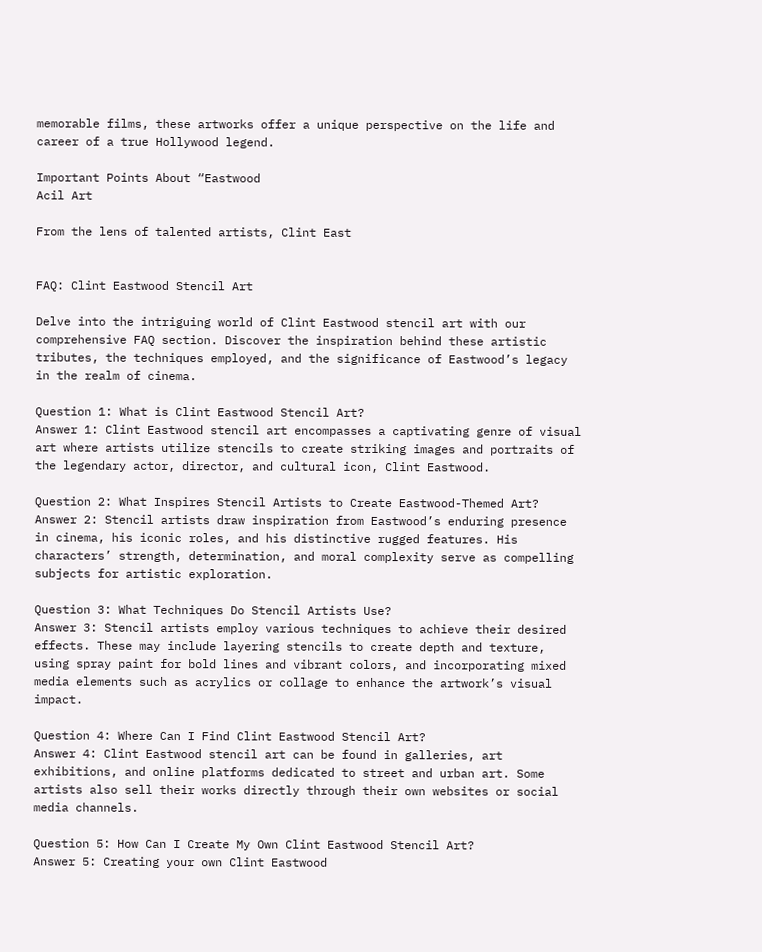memorable films, these artworks offer a unique perspective on the life and career of a true Hollywood legend.

Important Points About “Eastwood
Acil Art

From the lens of talented artists, Clint East


FAQ: Clint Eastwood Stencil Art

Delve into the intriguing world of Clint Eastwood stencil art with our comprehensive FAQ section. Discover the inspiration behind these artistic tributes, the techniques employed, and the significance of Eastwood’s legacy in the realm of cinema.

Question 1: What is Clint Eastwood Stencil Art?
Answer 1: Clint Eastwood stencil art encompasses a captivating genre of visual art where artists utilize stencils to create striking images and portraits of the legendary actor, director, and cultural icon, Clint Eastwood.

Question 2: What Inspires Stencil Artists to Create Eastwood-Themed Art?
Answer 2: Stencil artists draw inspiration from Eastwood’s enduring presence in cinema, his iconic roles, and his distinctive rugged features. His characters’ strength, determination, and moral complexity serve as compelling subjects for artistic exploration.

Question 3: What Techniques Do Stencil Artists Use?
Answer 3: Stencil artists employ various techniques to achieve their desired effects. These may include layering stencils to create depth and texture, using spray paint for bold lines and vibrant colors, and incorporating mixed media elements such as acrylics or collage to enhance the artwork’s visual impact.

Question 4: Where Can I Find Clint Eastwood Stencil Art?
Answer 4: Clint Eastwood stencil art can be found in galleries, art exhibitions, and online platforms dedicated to street and urban art. Some artists also sell their works directly through their own websites or social media channels.

Question 5: How Can I Create My Own Clint Eastwood Stencil Art?
Answer 5: Creating your own Clint Eastwood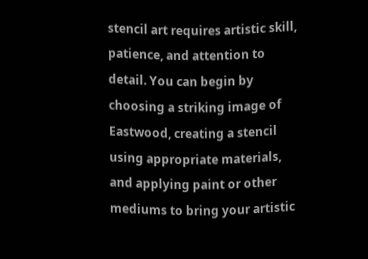stencil art requires artistic skill, patience, and attention to detail. You can begin by choosing a striking image of Eastwood, creating a stencil using appropriate materials, and applying paint or other mediums to bring your artistic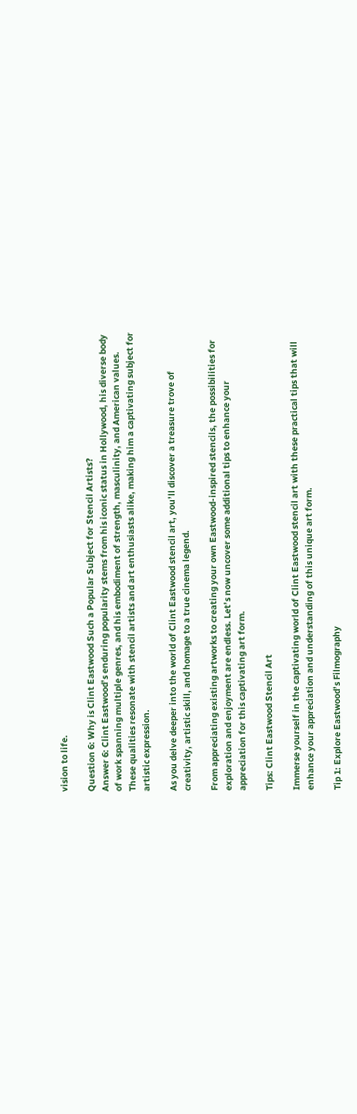vision to life.

Question 6: Why is Clint Eastwood Such a Popular Subject for Stencil Artists?
Answer 6: Clint Eastwood’s enduring popularity stems from his iconic status in Hollywood, his diverse body of work spanning multiple genres, and his embodiment of strength, masculinity, and American values. These qualities resonate with stencil artists and art enthusiasts alike, making him a captivating subject for artistic expression.

As you delve deeper into the world of Clint Eastwood stencil art, you’ll discover a treasure trove of creativity, artistic skill, and homage to a true cinema legend.

From appreciating existing artworks to creating your own Eastwood-inspired stencils, the possibilities for exploration and enjoyment are endless. Let’s now uncover some additional tips to enhance your appreciation for this captivating art form.

Tips: Clint Eastwood Stencil Art

Immerse yourself in the captivating world of Clint Eastwood stencil art with these practical tips that will enhance your appreciation and understanding of this unique art form.

Tip 1: Explore Eastwood’s Filmography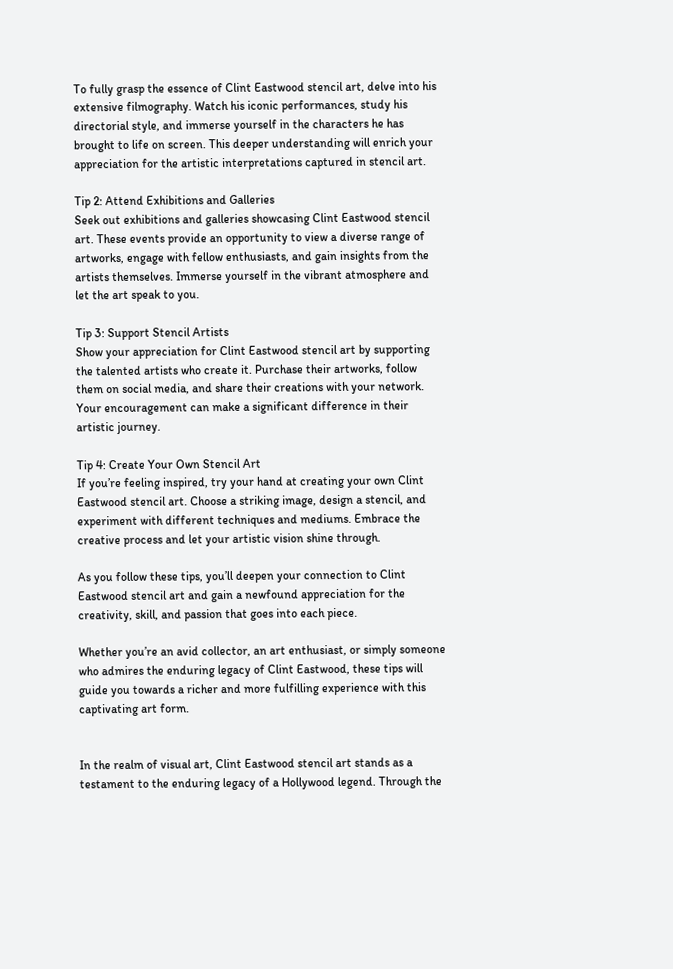To fully grasp the essence of Clint Eastwood stencil art, delve into his extensive filmography. Watch his iconic performances, study his directorial style, and immerse yourself in the characters he has brought to life on screen. This deeper understanding will enrich your appreciation for the artistic interpretations captured in stencil art.

Tip 2: Attend Exhibitions and Galleries
Seek out exhibitions and galleries showcasing Clint Eastwood stencil art. These events provide an opportunity to view a diverse range of artworks, engage with fellow enthusiasts, and gain insights from the artists themselves. Immerse yourself in the vibrant atmosphere and let the art speak to you.

Tip 3: Support Stencil Artists
Show your appreciation for Clint Eastwood stencil art by supporting the talented artists who create it. Purchase their artworks, follow them on social media, and share their creations with your network. Your encouragement can make a significant difference in their artistic journey.

Tip 4: Create Your Own Stencil Art
If you’re feeling inspired, try your hand at creating your own Clint Eastwood stencil art. Choose a striking image, design a stencil, and experiment with different techniques and mediums. Embrace the creative process and let your artistic vision shine through.

As you follow these tips, you’ll deepen your connection to Clint Eastwood stencil art and gain a newfound appreciation for the creativity, skill, and passion that goes into each piece.

Whether you’re an avid collector, an art enthusiast, or simply someone who admires the enduring legacy of Clint Eastwood, these tips will guide you towards a richer and more fulfilling experience with this captivating art form.


In the realm of visual art, Clint Eastwood stencil art stands as a testament to the enduring legacy of a Hollywood legend. Through the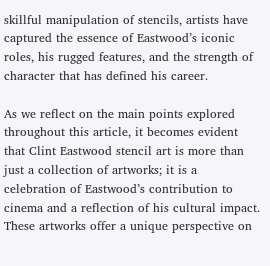skillful manipulation of stencils, artists have captured the essence of Eastwood’s iconic roles, his rugged features, and the strength of character that has defined his career.

As we reflect on the main points explored throughout this article, it becomes evident that Clint Eastwood stencil art is more than just a collection of artworks; it is a celebration of Eastwood’s contribution to cinema and a reflection of his cultural impact. These artworks offer a unique perspective on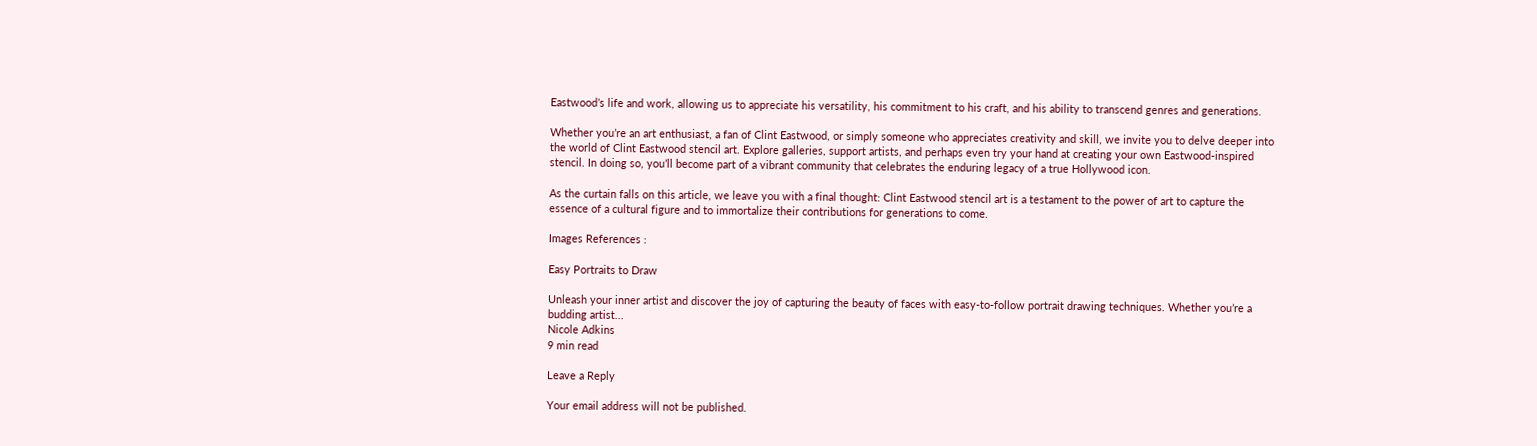Eastwood’s life and work, allowing us to appreciate his versatility, his commitment to his craft, and his ability to transcend genres and generations.

Whether you’re an art enthusiast, a fan of Clint Eastwood, or simply someone who appreciates creativity and skill, we invite you to delve deeper into the world of Clint Eastwood stencil art. Explore galleries, support artists, and perhaps even try your hand at creating your own Eastwood-inspired stencil. In doing so, you’ll become part of a vibrant community that celebrates the enduring legacy of a true Hollywood icon.

As the curtain falls on this article, we leave you with a final thought: Clint Eastwood stencil art is a testament to the power of art to capture the essence of a cultural figure and to immortalize their contributions for generations to come.

Images References :

Easy Portraits to Draw

Unleash your inner artist and discover the joy of capturing the beauty of faces with easy-to-follow portrait drawing techniques. Whether you’re a budding artist...
Nicole Adkins
9 min read

Leave a Reply

Your email address will not be published.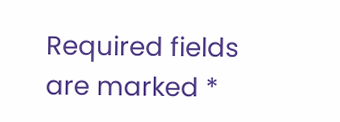Required fields are marked *